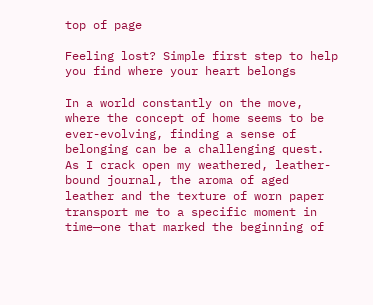top of page

Feeling lost? Simple first step to help you find where your heart belongs

In a world constantly on the move, where the concept of home seems to be ever-evolving, finding a sense of belonging can be a challenging quest. As I crack open my weathered, leather-bound journal, the aroma of aged leather and the texture of worn paper transport me to a specific moment in time—one that marked the beginning of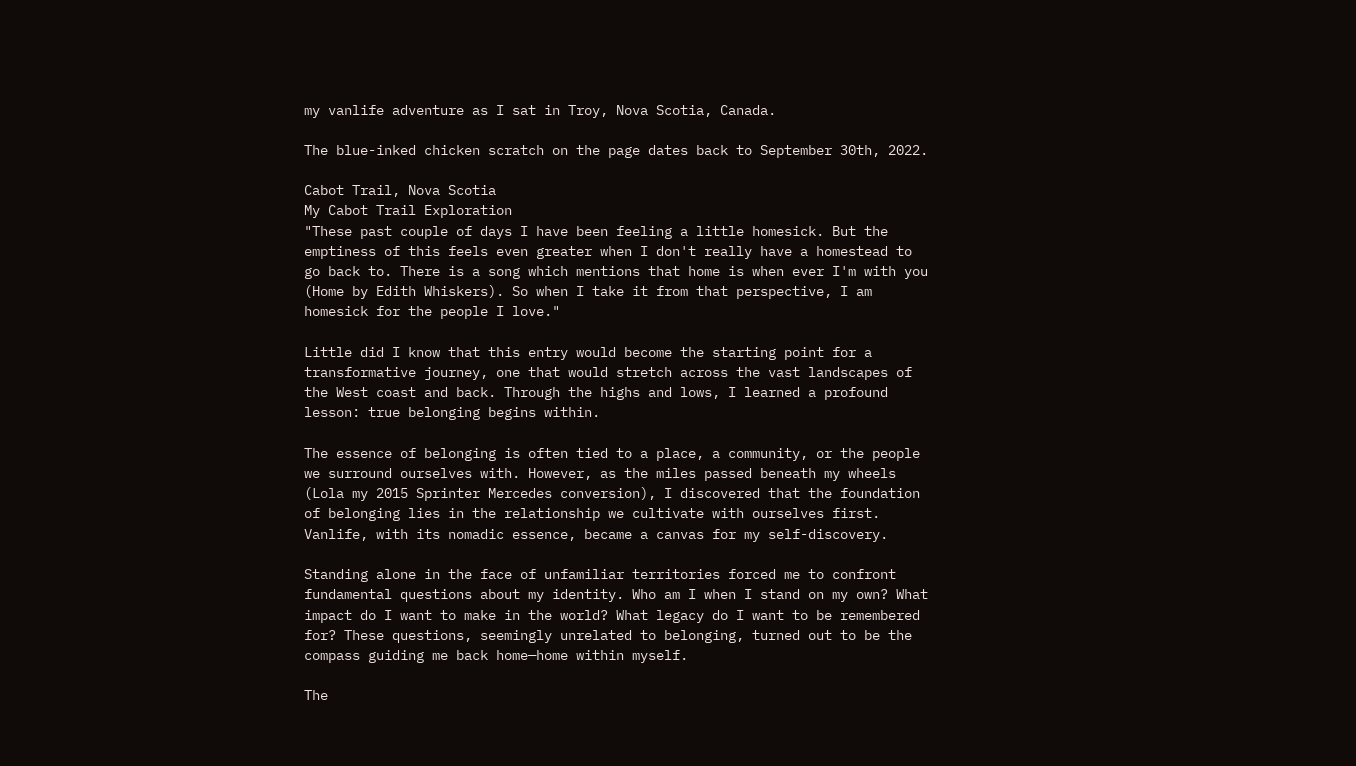my vanlife adventure as I sat in Troy, Nova Scotia, Canada.

The blue-inked chicken scratch on the page dates back to September 30th, 2022.

Cabot Trail, Nova Scotia
My Cabot Trail Exploration
"These past couple of days I have been feeling a little homesick. But the emptiness of this feels even greater when I don't really have a homestead to go back to. There is a song which mentions that home is when ever I'm with you (Home by Edith Whiskers). So when I take it from that perspective, I am homesick for the people I love."

Little did I know that this entry would become the starting point for a transformative journey, one that would stretch across the vast landscapes of the West coast and back. Through the highs and lows, I learned a profound lesson: true belonging begins within.

The essence of belonging is often tied to a place, a community, or the people we surround ourselves with. However, as the miles passed beneath my wheels (Lola my 2015 Sprinter Mercedes conversion), I discovered that the foundation of belonging lies in the relationship we cultivate with ourselves first. Vanlife, with its nomadic essence, became a canvas for my self-discovery.

Standing alone in the face of unfamiliar territories forced me to confront fundamental questions about my identity. Who am I when I stand on my own? What impact do I want to make in the world? What legacy do I want to be remembered for? These questions, seemingly unrelated to belonging, turned out to be the compass guiding me back home—home within myself.

The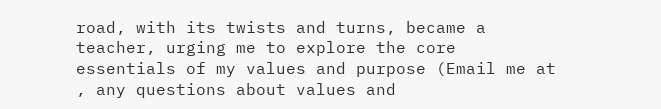road, with its twists and turns, became a teacher, urging me to explore the core essentials of my values and purpose (Email me at , any questions about values and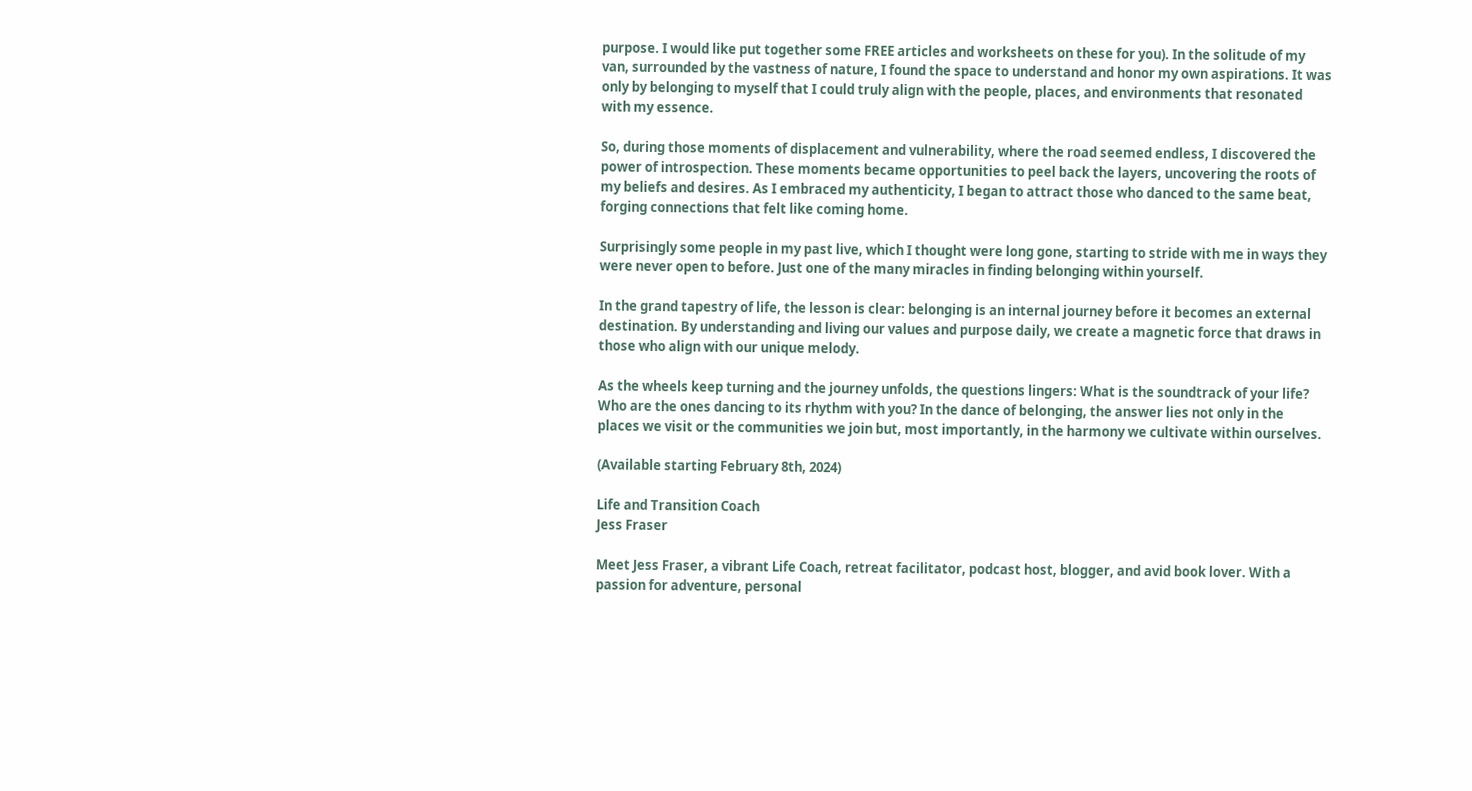purpose. I would like put together some FREE articles and worksheets on these for you). In the solitude of my van, surrounded by the vastness of nature, I found the space to understand and honor my own aspirations. It was only by belonging to myself that I could truly align with the people, places, and environments that resonated with my essence.

So, during those moments of displacement and vulnerability, where the road seemed endless, I discovered the power of introspection. These moments became opportunities to peel back the layers, uncovering the roots of my beliefs and desires. As I embraced my authenticity, I began to attract those who danced to the same beat, forging connections that felt like coming home.

Surprisingly some people in my past live, which I thought were long gone, starting to stride with me in ways they were never open to before. Just one of the many miracles in finding belonging within yourself.

In the grand tapestry of life, the lesson is clear: belonging is an internal journey before it becomes an external destination. By understanding and living our values and purpose daily, we create a magnetic force that draws in those who align with our unique melody.

As the wheels keep turning and the journey unfolds, the questions lingers: What is the soundtrack of your life? Who are the ones dancing to its rhythm with you? In the dance of belonging, the answer lies not only in the places we visit or the communities we join but, most importantly, in the harmony we cultivate within ourselves.

(Available starting February 8th, 2024)

Life and Transition Coach
Jess Fraser

Meet Jess Fraser, a vibrant Life Coach, retreat facilitator, podcast host, blogger, and avid book lover. With a passion for adventure, personal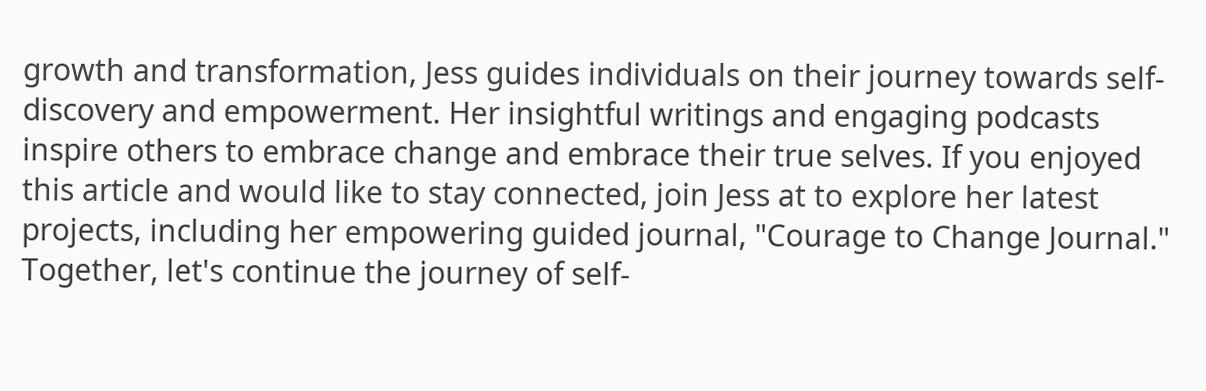growth and transformation, Jess guides individuals on their journey towards self-discovery and empowerment. Her insightful writings and engaging podcasts inspire others to embrace change and embrace their true selves. If you enjoyed this article and would like to stay connected, join Jess at to explore her latest projects, including her empowering guided journal, "Courage to Change Journal." Together, let's continue the journey of self-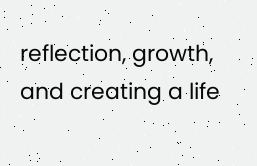reflection, growth, and creating a life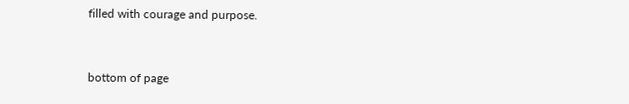filled with courage and purpose.


bottom of page